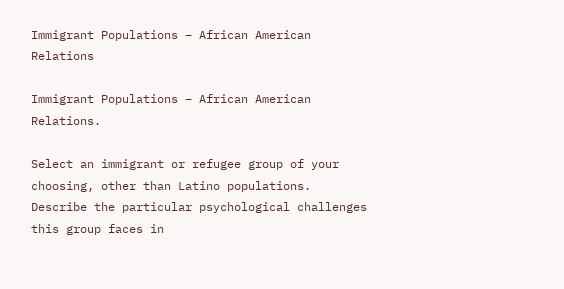Immigrant Populations – African American Relations

Immigrant Populations – African American Relations.

Select an immigrant or refugee group of your choosing, other than Latino populations. Describe the particular psychological challenges this group faces in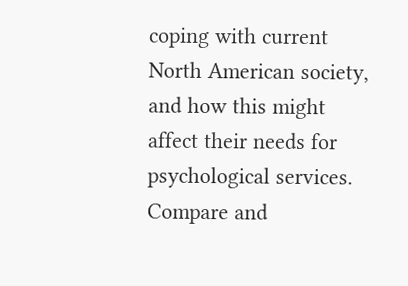coping with current North American society, and how this might affect their needs for psychological services. Compare and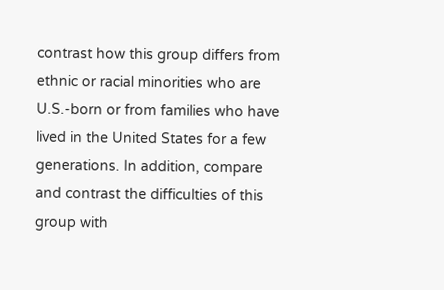contrast how this group differs from ethnic or racial minorities who are U.S.-born or from families who have lived in the United States for a few generations. In addition, compare and contrast the difficulties of this group with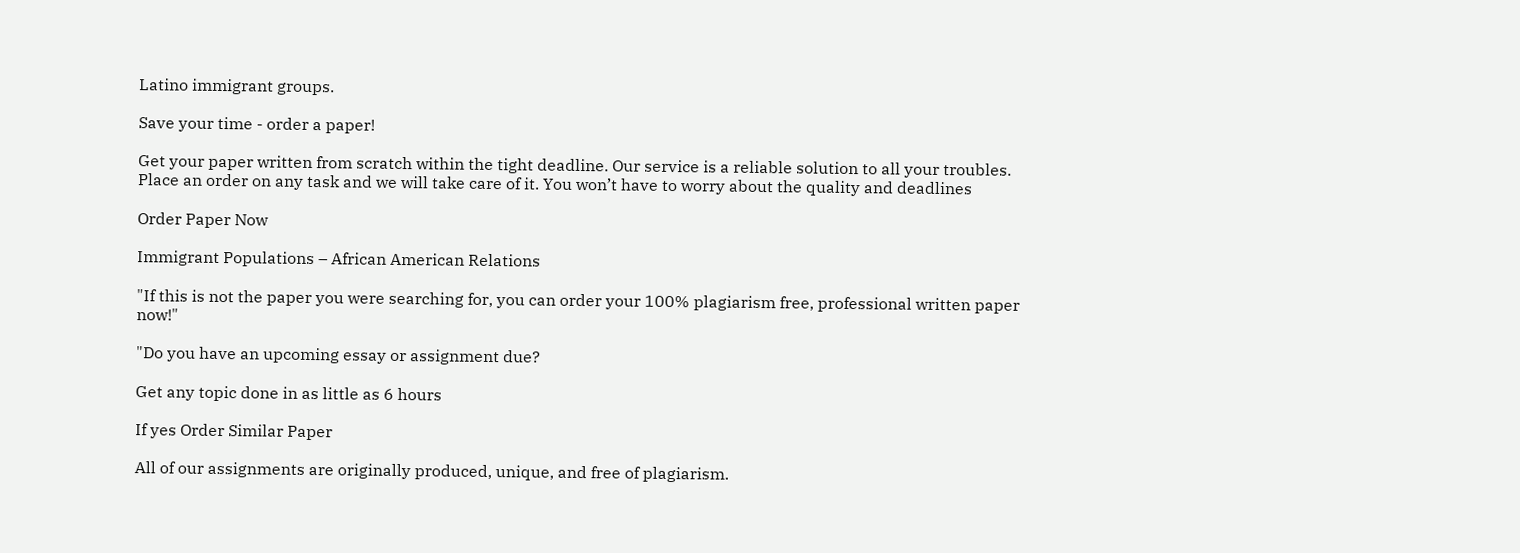Latino immigrant groups.

Save your time - order a paper!

Get your paper written from scratch within the tight deadline. Our service is a reliable solution to all your troubles. Place an order on any task and we will take care of it. You won’t have to worry about the quality and deadlines

Order Paper Now

Immigrant Populations – African American Relations

"If this is not the paper you were searching for, you can order your 100% plagiarism free, professional written paper now!"

"Do you have an upcoming essay or assignment due?

Get any topic done in as little as 6 hours

If yes Order Similar Paper

All of our assignments are originally produced, unique, and free of plagiarism.